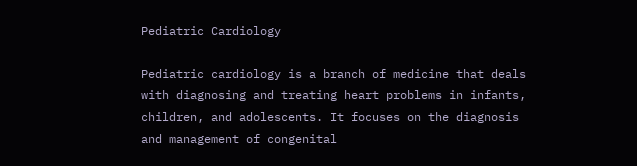Pediatric Cardiology

Pediatric cardiology is a branch of medicine that deals with diagnosing and treating heart problems in infants, children, and adolescents. It focuses on the diagnosis and management of congenital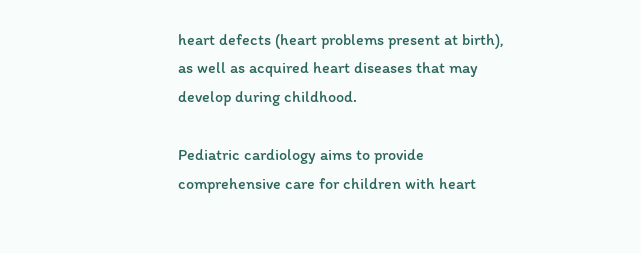heart defects (heart problems present at birth), as well as acquired heart diseases that may develop during childhood.

Pediatric cardiology aims to provide comprehensive care for children with heart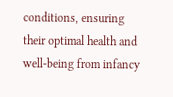conditions, ensuring their optimal health and well-being from infancy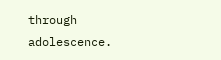through adolescence.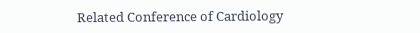Related Conference of Cardiology